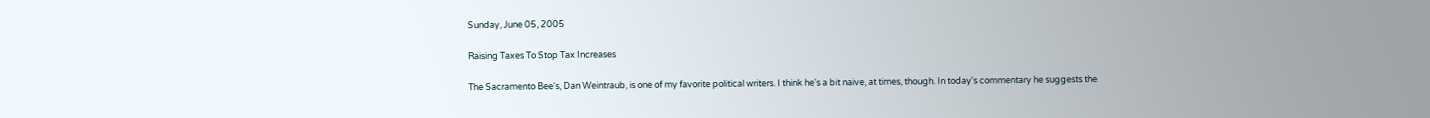Sunday, June 05, 2005

Raising Taxes To Stop Tax Increases

The Sacramento Bee's, Dan Weintraub, is one of my favorite political writers. I think he's a bit naive, at times, though. In today's commentary he suggests the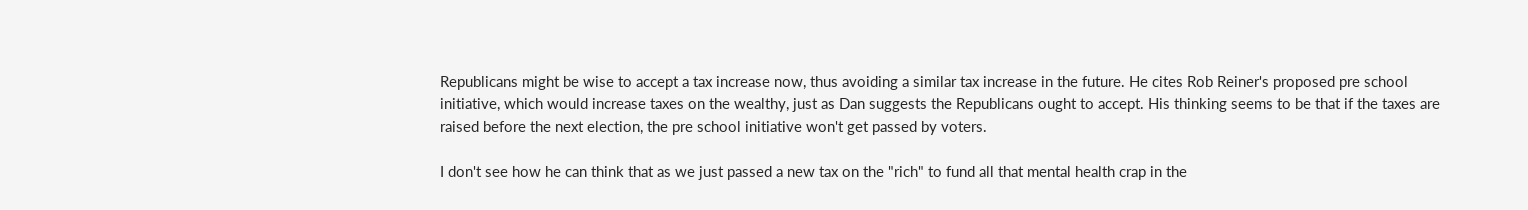Republicans might be wise to accept a tax increase now, thus avoiding a similar tax increase in the future. He cites Rob Reiner's proposed pre school initiative, which would increase taxes on the wealthy, just as Dan suggests the Republicans ought to accept. His thinking seems to be that if the taxes are raised before the next election, the pre school initiative won't get passed by voters.

I don't see how he can think that as we just passed a new tax on the "rich" to fund all that mental health crap in the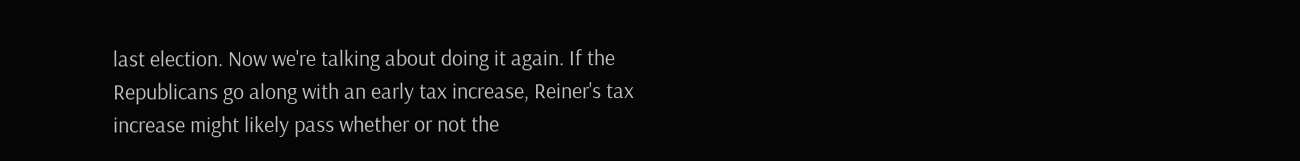last election. Now we're talking about doing it again. If the Republicans go along with an early tax increase, Reiner's tax increase might likely pass whether or not the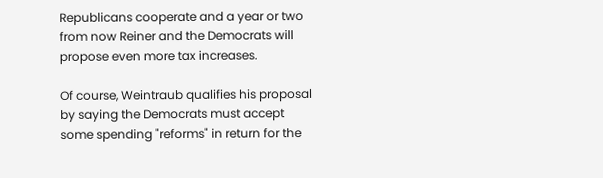Republicans cooperate and a year or two from now Reiner and the Democrats will propose even more tax increases.

Of course, Weintraub qualifies his proposal by saying the Democrats must accept some spending "reforms" in return for the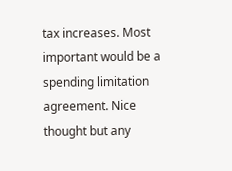tax increases. Most important would be a spending limitation agreement. Nice thought but any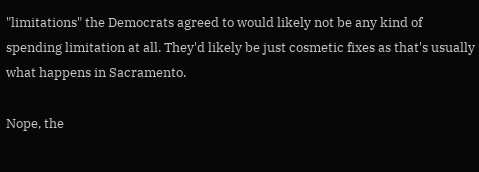"limitations" the Democrats agreed to would likely not be any kind of spending limitation at all. They'd likely be just cosmetic fixes as that's usually what happens in Sacramento.

Nope, the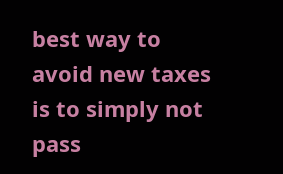best way to avoid new taxes is to simply not pass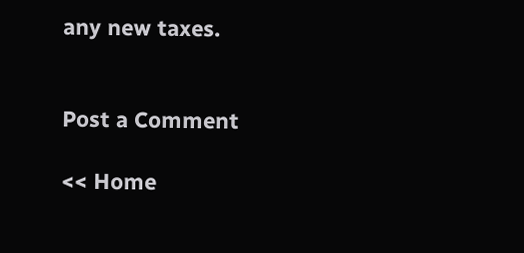any new taxes.


Post a Comment

<< Home